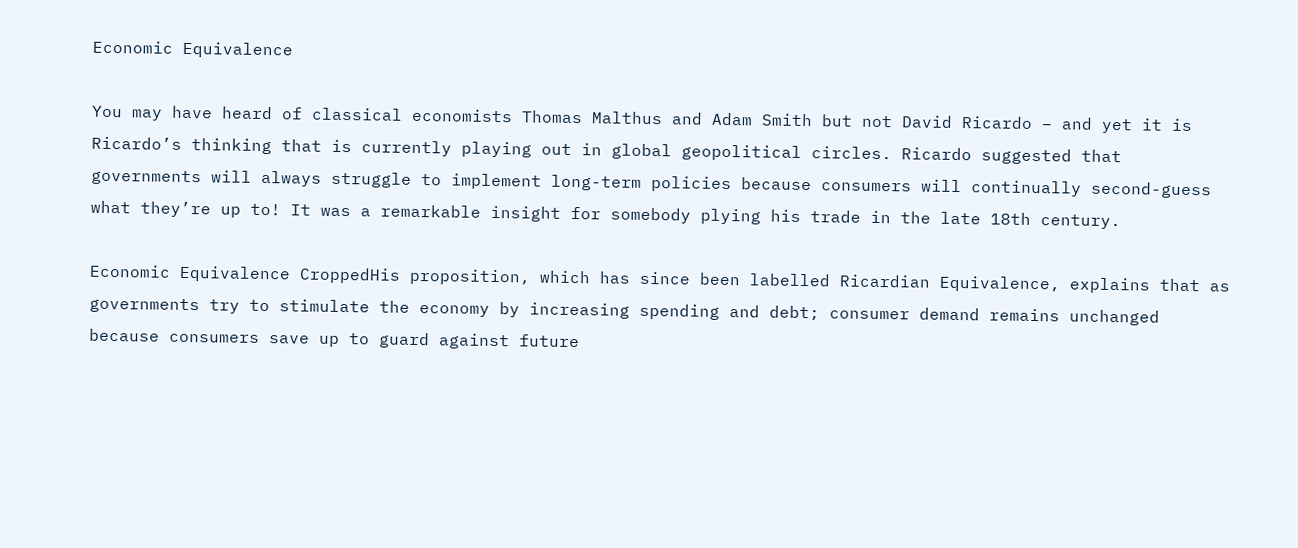Economic Equivalence

You may have heard of classical economists Thomas Malthus and Adam Smith but not David Ricardo – and yet it is Ricardo’s thinking that is currently playing out in global geopolitical circles. Ricardo suggested that governments will always struggle to implement long-term policies because consumers will continually second-guess what they’re up to! It was a remarkable insight for somebody plying his trade in the late 18th century.

Economic Equivalence CroppedHis proposition, which has since been labelled Ricardian Equivalence, explains that as governments try to stimulate the economy by increasing spending and debt; consumer demand remains unchanged because consumers save up to guard against future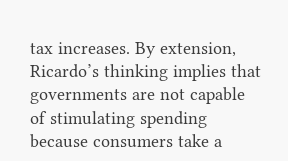tax increases. By extension, Ricardo’s thinking implies that governments are not capable of stimulating spending because consumers take a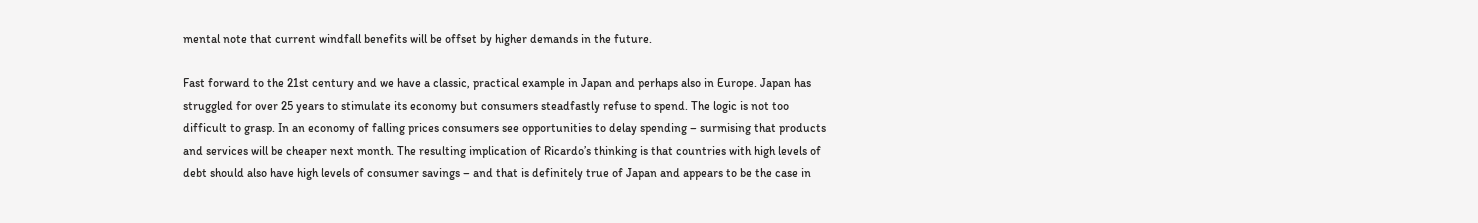mental note that current windfall benefits will be offset by higher demands in the future.

Fast forward to the 21st century and we have a classic, practical example in Japan and perhaps also in Europe. Japan has struggled for over 25 years to stimulate its economy but consumers steadfastly refuse to spend. The logic is not too difficult to grasp. In an economy of falling prices consumers see opportunities to delay spending – surmising that products and services will be cheaper next month. The resulting implication of Ricardo’s thinking is that countries with high levels of debt should also have high levels of consumer savings – and that is definitely true of Japan and appears to be the case in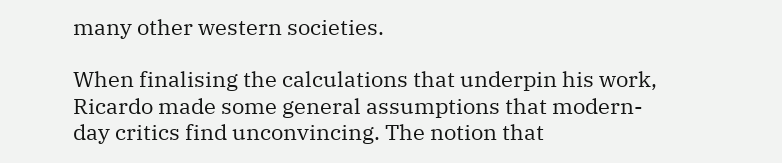many other western societies.

When finalising the calculations that underpin his work, Ricardo made some general assumptions that modern-day critics find unconvincing. The notion that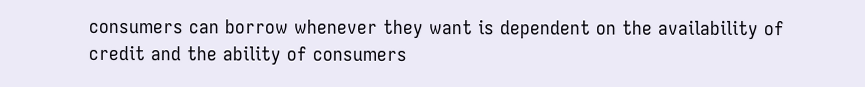consumers can borrow whenever they want is dependent on the availability of credit and the ability of consumers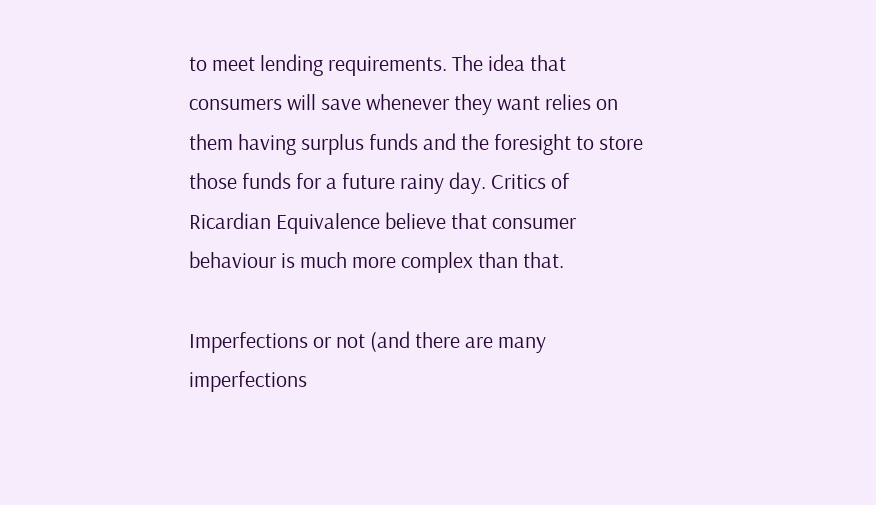to meet lending requirements. The idea that consumers will save whenever they want relies on them having surplus funds and the foresight to store those funds for a future rainy day. Critics of Ricardian Equivalence believe that consumer behaviour is much more complex than that.

Imperfections or not (and there are many imperfections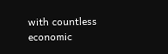with countless economic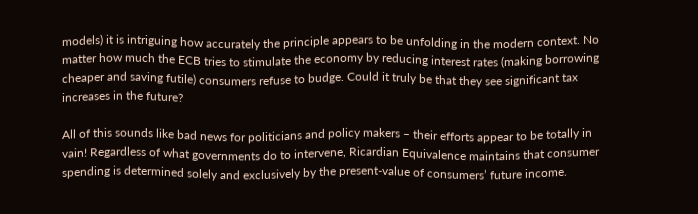models) it is intriguing how accurately the principle appears to be unfolding in the modern context. No matter how much the ECB tries to stimulate the economy by reducing interest rates (making borrowing cheaper and saving futile) consumers refuse to budge. Could it truly be that they see significant tax increases in the future?

All of this sounds like bad news for politicians and policy makers – their efforts appear to be totally in vain! Regardless of what governments do to intervene, Ricardian Equivalence maintains that consumer spending is determined solely and exclusively by the present-value of consumers’ future income.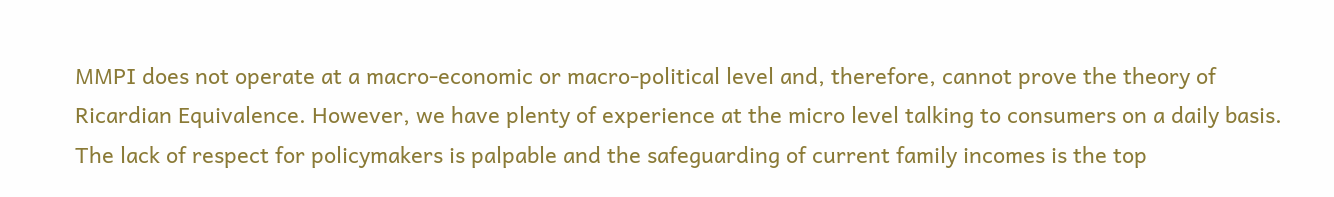MMPI does not operate at a macro-economic or macro-political level and, therefore, cannot prove the theory of Ricardian Equivalence. However, we have plenty of experience at the micro level talking to consumers on a daily basis. The lack of respect for policymakers is palpable and the safeguarding of current family incomes is the top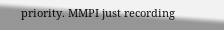priority. MMPI just recording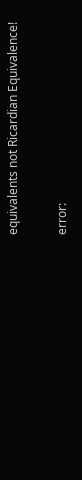equivalents not Ricardian Equivalence!

error: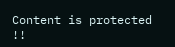Content is protected !!